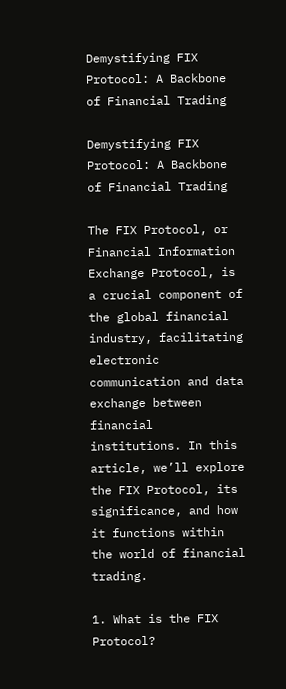Demystifying FIX Protocol: A Backbone of Financial Trading

Demystifying FIX Protocol: A Backbone of Financial Trading

The FIX Protocol, or Financial Information Exchange Protocol, is a crucial component of the global financial industry, facilitating electronic communication and data exchange between financial institutions. In this article, we’ll explore the FIX Protocol, its significance, and how it functions within the world of financial trading.

1. What is the FIX Protocol?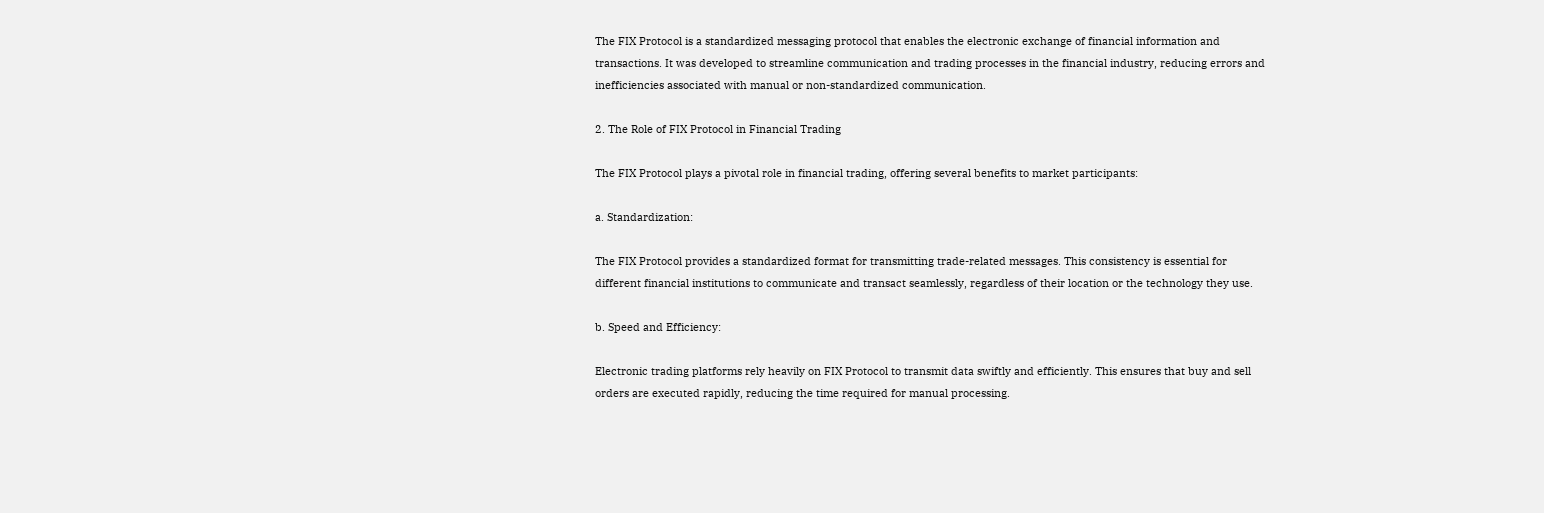The FIX Protocol is a standardized messaging protocol that enables the electronic exchange of financial information and transactions. It was developed to streamline communication and trading processes in the financial industry, reducing errors and inefficiencies associated with manual or non-standardized communication.

2. The Role of FIX Protocol in Financial Trading

The FIX Protocol plays a pivotal role in financial trading, offering several benefits to market participants:

a. Standardization:

The FIX Protocol provides a standardized format for transmitting trade-related messages. This consistency is essential for different financial institutions to communicate and transact seamlessly, regardless of their location or the technology they use.

b. Speed and Efficiency:

Electronic trading platforms rely heavily on FIX Protocol to transmit data swiftly and efficiently. This ensures that buy and sell orders are executed rapidly, reducing the time required for manual processing.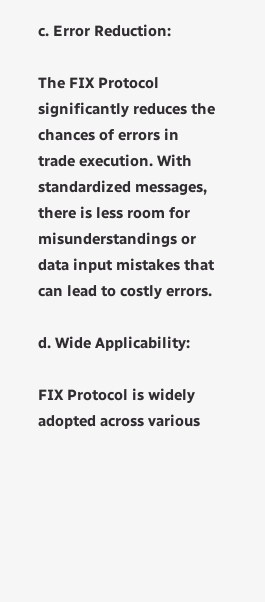c. Error Reduction:

The FIX Protocol significantly reduces the chances of errors in trade execution. With standardized messages, there is less room for misunderstandings or data input mistakes that can lead to costly errors.

d. Wide Applicability:

FIX Protocol is widely adopted across various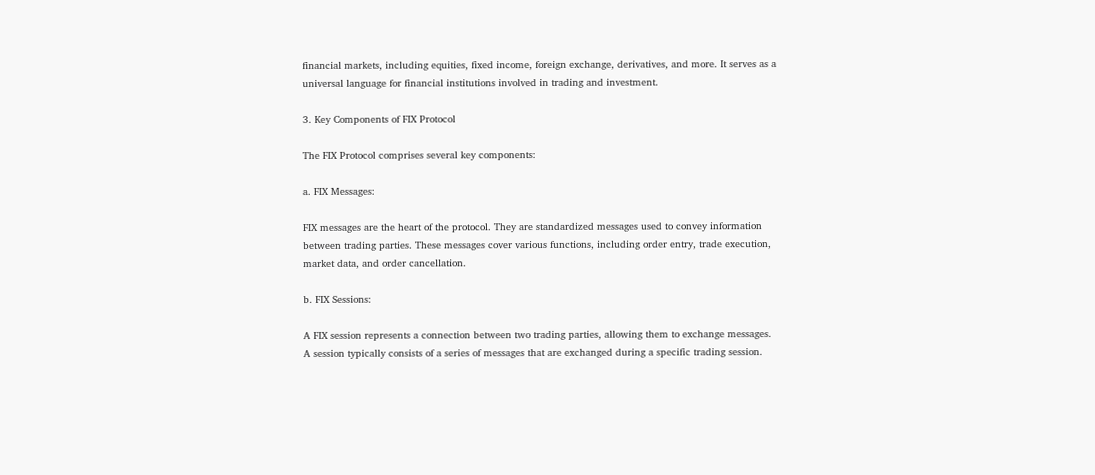financial markets, including equities, fixed income, foreign exchange, derivatives, and more. It serves as a universal language for financial institutions involved in trading and investment.

3. Key Components of FIX Protocol

The FIX Protocol comprises several key components:

a. FIX Messages:

FIX messages are the heart of the protocol. They are standardized messages used to convey information between trading parties. These messages cover various functions, including order entry, trade execution, market data, and order cancellation.

b. FIX Sessions:

A FIX session represents a connection between two trading parties, allowing them to exchange messages. A session typically consists of a series of messages that are exchanged during a specific trading session.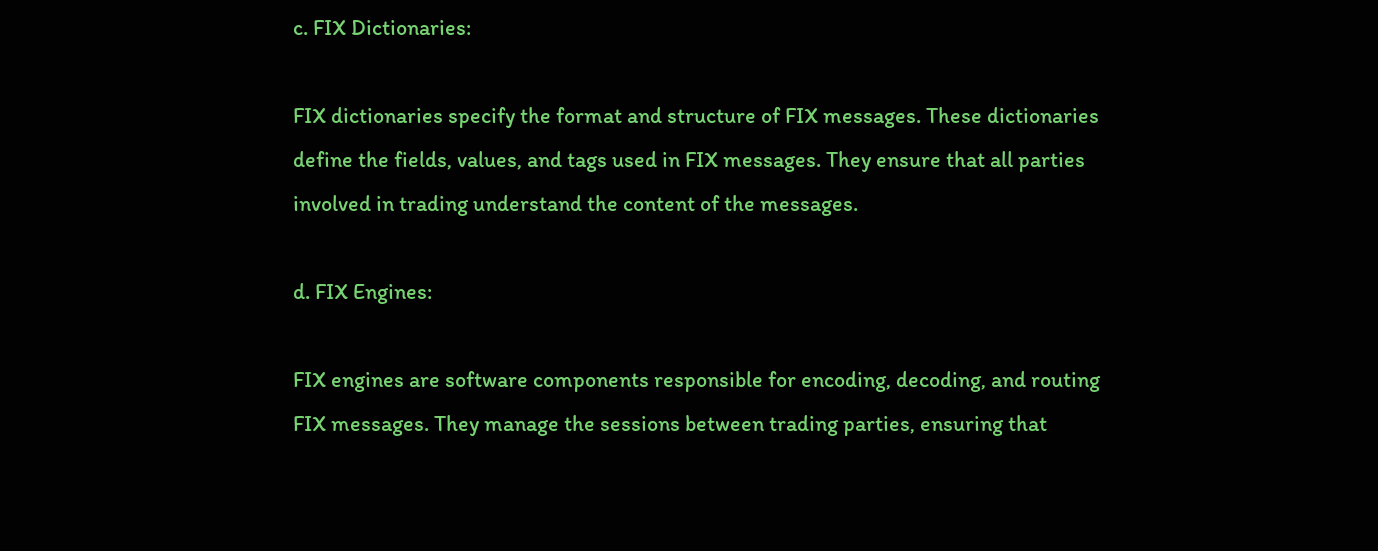c. FIX Dictionaries:

FIX dictionaries specify the format and structure of FIX messages. These dictionaries define the fields, values, and tags used in FIX messages. They ensure that all parties involved in trading understand the content of the messages.

d. FIX Engines:

FIX engines are software components responsible for encoding, decoding, and routing FIX messages. They manage the sessions between trading parties, ensuring that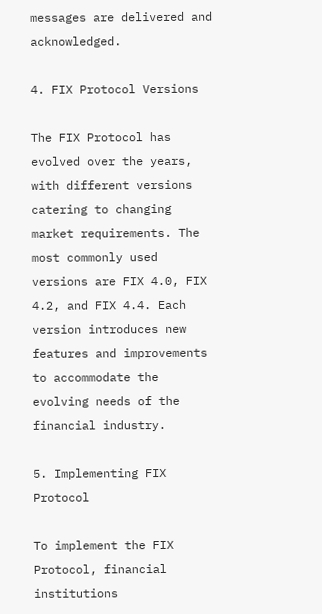messages are delivered and acknowledged.

4. FIX Protocol Versions

The FIX Protocol has evolved over the years, with different versions catering to changing market requirements. The most commonly used versions are FIX 4.0, FIX 4.2, and FIX 4.4. Each version introduces new features and improvements to accommodate the evolving needs of the financial industry.

5. Implementing FIX Protocol

To implement the FIX Protocol, financial institutions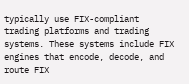typically use FIX-compliant trading platforms and trading systems. These systems include FIX engines that encode, decode, and route FIX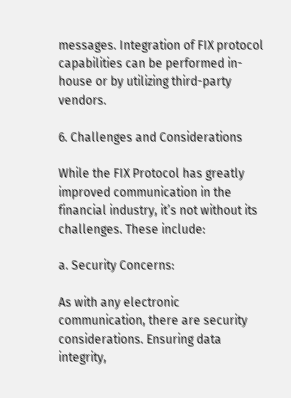messages. Integration of FIX protocol capabilities can be performed in-house or by utilizing third-party vendors.

6. Challenges and Considerations

While the FIX Protocol has greatly improved communication in the financial industry, it’s not without its challenges. These include:

a. Security Concerns:

As with any electronic communication, there are security considerations. Ensuring data integrity,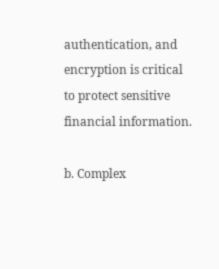authentication, and encryption is critical to protect sensitive financial information.

b. Complex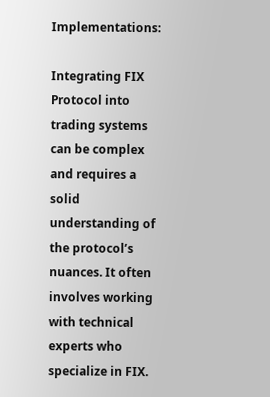Implementations:

Integrating FIX Protocol into trading systems can be complex and requires a solid understanding of the protocol’s nuances. It often involves working with technical experts who specialize in FIX.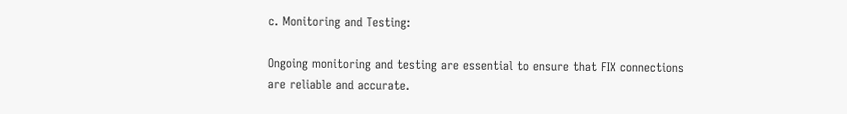c. Monitoring and Testing:

Ongoing monitoring and testing are essential to ensure that FIX connections are reliable and accurate.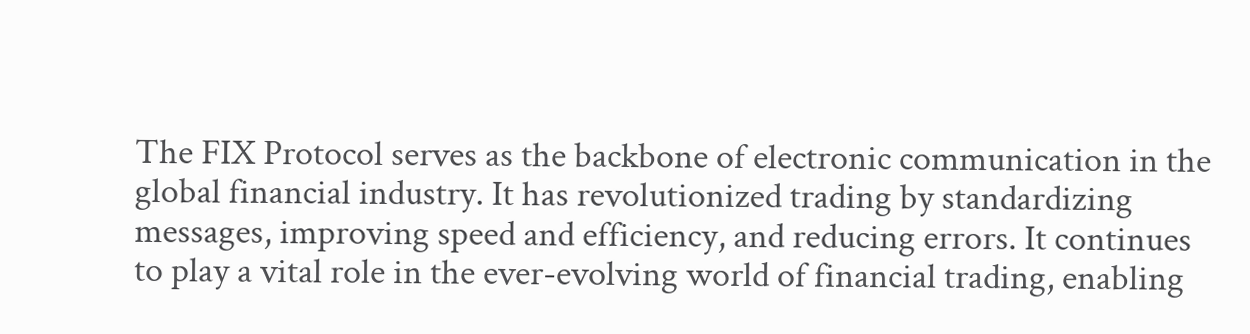The FIX Protocol serves as the backbone of electronic communication in the global financial industry. It has revolutionized trading by standardizing messages, improving speed and efficiency, and reducing errors. It continues to play a vital role in the ever-evolving world of financial trading, enabling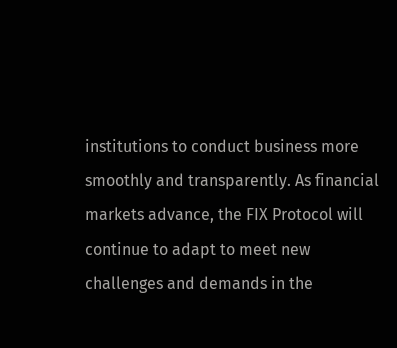institutions to conduct business more smoothly and transparently. As financial markets advance, the FIX Protocol will continue to adapt to meet new challenges and demands in the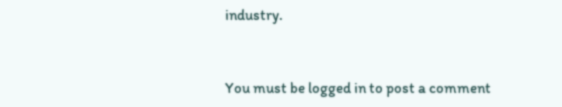industry.


You must be logged in to post a comment